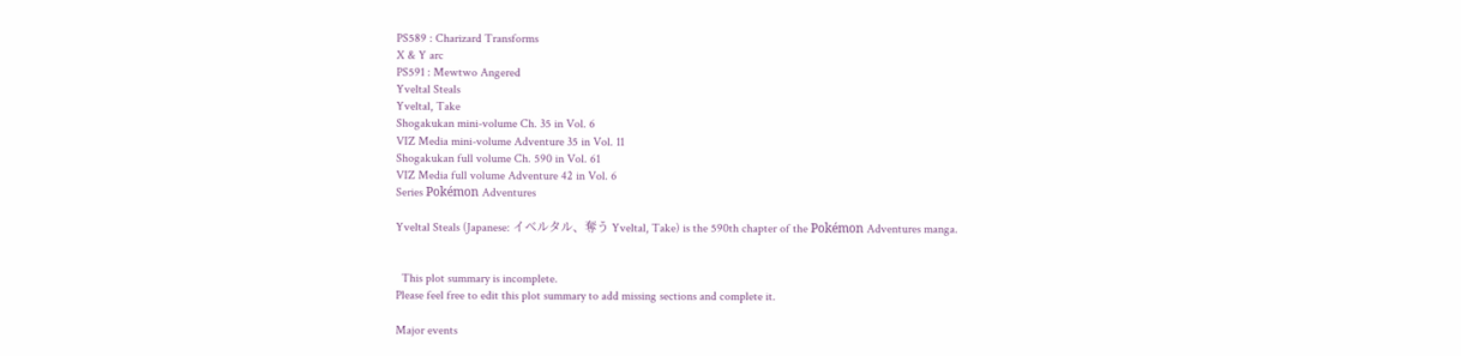PS589 : Charizard Transforms
X & Y arc
PS591 : Mewtwo Angered
Yveltal Steals
Yveltal, Take
Shogakukan mini-volume Ch. 35 in Vol. 6
VIZ Media mini-volume Adventure 35 in Vol. 11
Shogakukan full volume Ch. 590 in Vol. 61
VIZ Media full volume Adventure 42 in Vol. 6
Series Pokémon Adventures

Yveltal Steals (Japanese: イベルタル、奪う Yveltal, Take) is the 590th chapter of the Pokémon Adventures manga.


  This plot summary is incomplete.
Please feel free to edit this plot summary to add missing sections and complete it.

Major events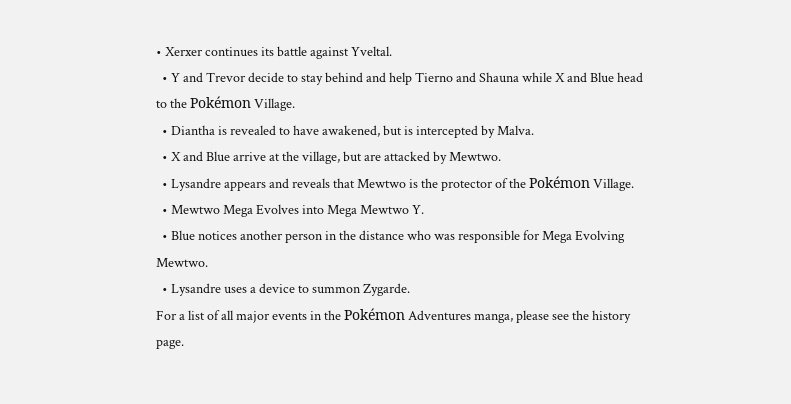• Xerxer continues its battle against Yveltal.
  • Y and Trevor decide to stay behind and help Tierno and Shauna while X and Blue head to the Pokémon Village.
  • Diantha is revealed to have awakened, but is intercepted by Malva.
  • X and Blue arrive at the village, but are attacked by Mewtwo.
  • Lysandre appears and reveals that Mewtwo is the protector of the Pokémon Village.
  • Mewtwo Mega Evolves into Mega Mewtwo Y.
  • Blue notices another person in the distance who was responsible for Mega Evolving Mewtwo.
  • Lysandre uses a device to summon Zygarde.
For a list of all major events in the Pokémon Adventures manga, please see the history page.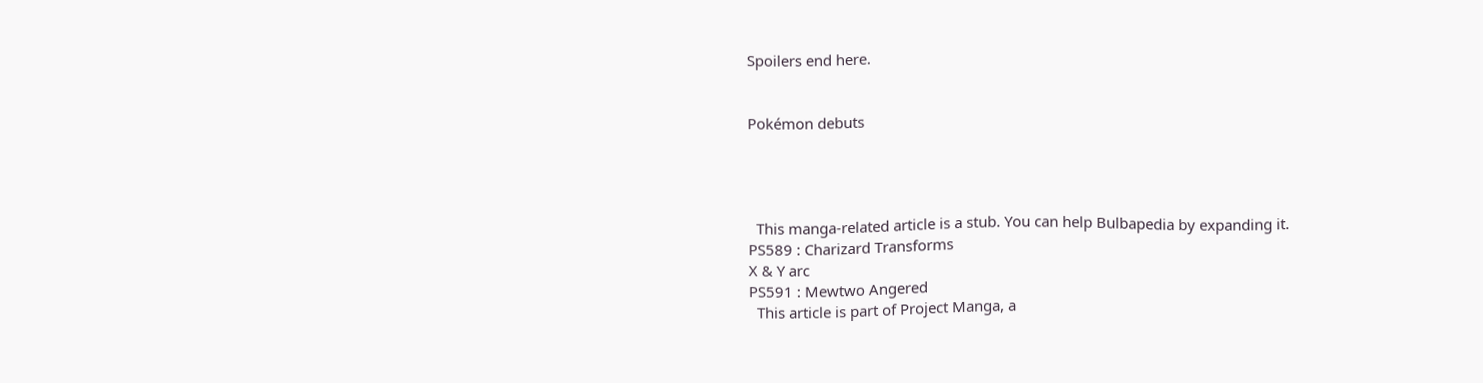Spoilers end here.


Pokémon debuts




  This manga-related article is a stub. You can help Bulbapedia by expanding it.
PS589 : Charizard Transforms
X & Y arc
PS591 : Mewtwo Angered
  This article is part of Project Manga, a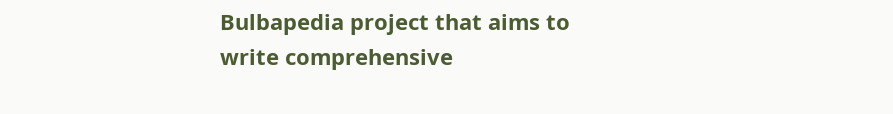Bulbapedia project that aims to write comprehensive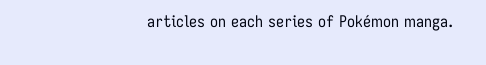articles on each series of Pokémon manga.